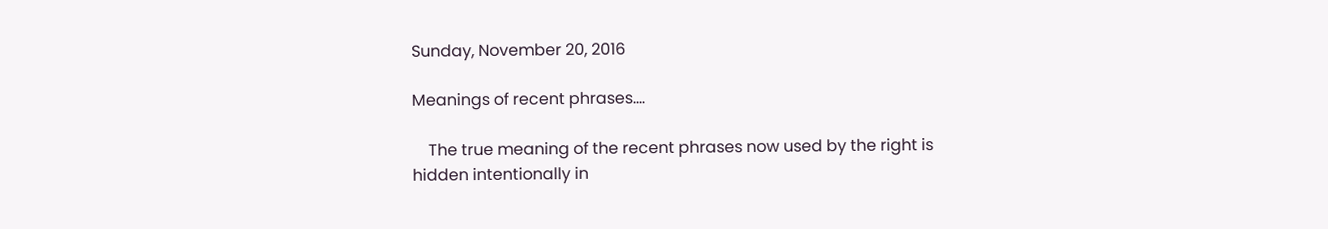Sunday, November 20, 2016

Meanings of recent phrases....

    The true meaning of the recent phrases now used by the right is hidden intentionally in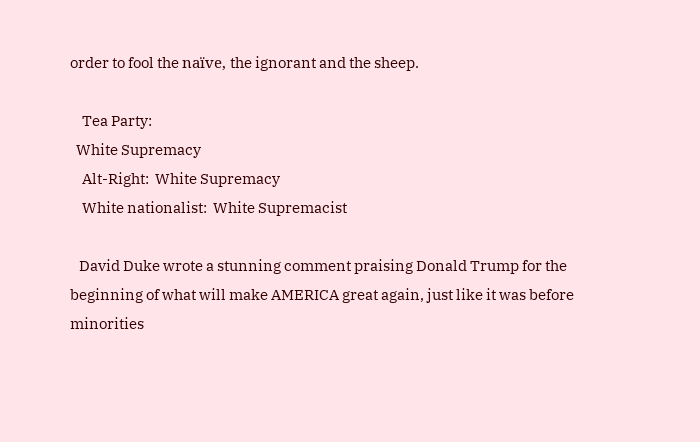order to fool the naïve, the ignorant and the sheep.

    Tea Party:
  White Supremacy
    Alt-Right:  White Supremacy
    White nationalist:  White Supremacist

   David Duke wrote a stunning comment praising Donald Trump for the beginning of what will make AMERICA great again, just like it was before minorities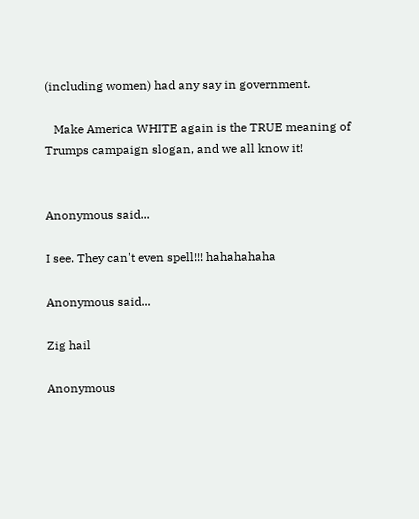(including women) had any say in government.

   Make America WHITE again is the TRUE meaning of Trumps campaign slogan, and we all know it!


Anonymous said...

I see. They can't even spell!!! hahahahaha

Anonymous said...

Zig hail

Anonymous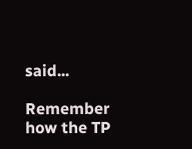said...

Remember how the TP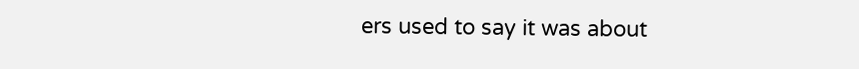ers used to say it was about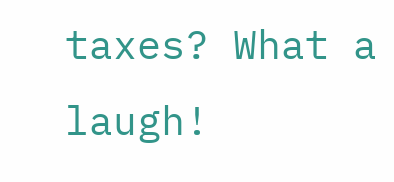taxes? What a laugh!